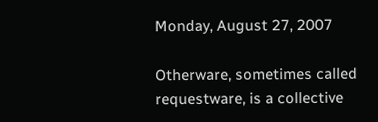Monday, August 27, 2007

Otherware, sometimes called requestware, is a collective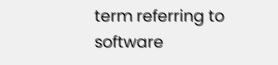term referring to software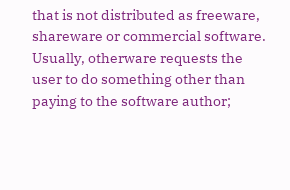that is not distributed as freeware, shareware or commercial software. Usually, otherware requests the user to do something other than paying to the software author;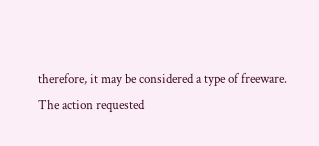therefore, it may be considered a type of freeware. The action requested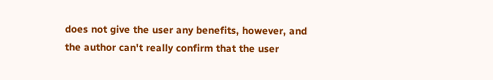does not give the user any benefits, however, and the author can't really confirm that the user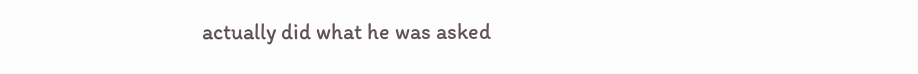actually did what he was asked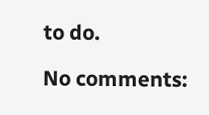to do.

No comments: